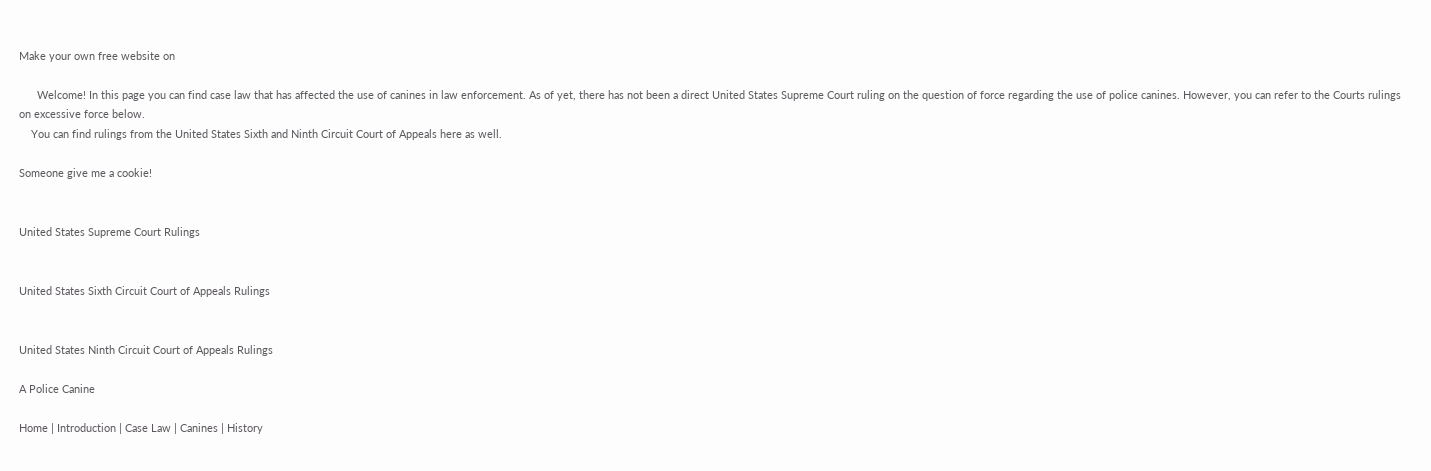Make your own free website on

      Welcome! In this page you can find case law that has affected the use of canines in law enforcement. As of yet, there has not been a direct United States Supreme Court ruling on the question of force regarding the use of police canines. However, you can refer to the Courts rulings on excessive force below.
    You can find rulings from the United States Sixth and Ninth Circuit Court of Appeals here as well.

Someone give me a cookie!


United States Supreme Court Rulings


United States Sixth Circuit Court of Appeals Rulings


United States Ninth Circuit Court of Appeals Rulings

A Police Canine

Home | Introduction | Case Law | Canines | History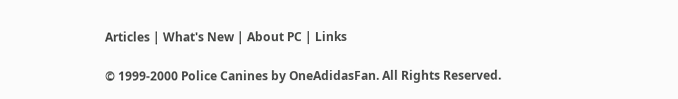Articles | What's New | About PC | Links

© 1999-2000 Police Canines by OneAdidasFan. All Rights Reserved.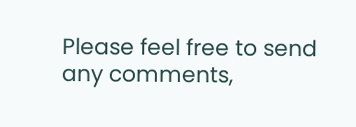Please feel free to send any comments,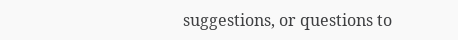suggestions, or questions to